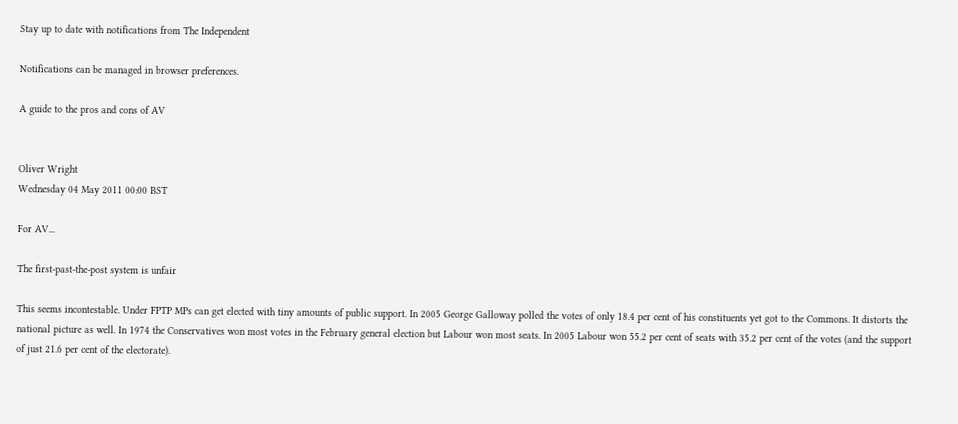Stay up to date with notifications from The Independent

Notifications can be managed in browser preferences.

A guide to the pros and cons of AV


Oliver Wright
Wednesday 04 May 2011 00:00 BST

For AV...

The first-past-the-post system is unfair

This seems incontestable. Under FPTP MPs can get elected with tiny amounts of public support. In 2005 George Galloway polled the votes of only 18.4 per cent of his constituents yet got to the Commons. It distorts the national picture as well. In 1974 the Conservatives won most votes in the February general election but Labour won most seats. In 2005 Labour won 55.2 per cent of seats with 35.2 per cent of the votes (and the support of just 21.6 per cent of the electorate).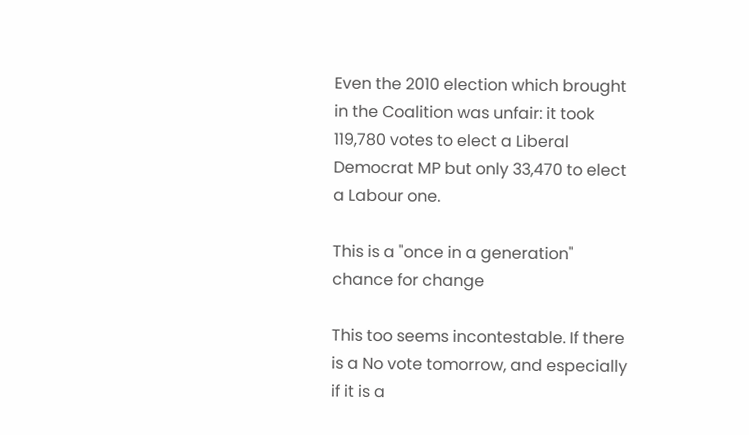Even the 2010 election which brought in the Coalition was unfair: it took 119,780 votes to elect a Liberal Democrat MP but only 33,470 to elect a Labour one.

This is a "once in a generation" chance for change

This too seems incontestable. If there is a No vote tomorrow, and especially if it is a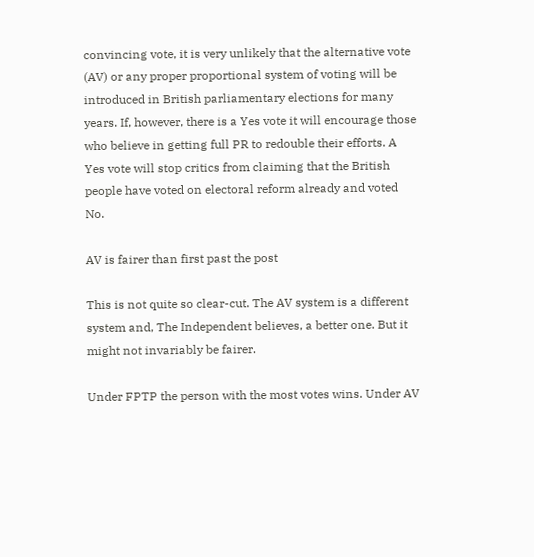convincing vote, it is very unlikely that the alternative vote (AV) or any proper proportional system of voting will be introduced in British parliamentary elections for many years. If, however, there is a Yes vote it will encourage those who believe in getting full PR to redouble their efforts. A Yes vote will stop critics from claiming that the British people have voted on electoral reform already and voted No.

AV is fairer than first past the post

This is not quite so clear-cut. The AV system is a different system and, The Independent believes, a better one. But it might not invariably be fairer.

Under FPTP the person with the most votes wins. Under AV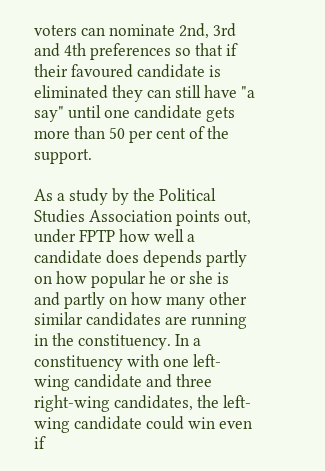voters can nominate 2nd, 3rd and 4th preferences so that if their favoured candidate is eliminated they can still have "a say" until one candidate gets more than 50 per cent of the support.

As a study by the Political Studies Association points out, under FPTP how well a candidate does depends partly on how popular he or she is and partly on how many other similar candidates are running in the constituency. In a constituency with one left-wing candidate and three right-wing candidates, the left-wing candidate could win even if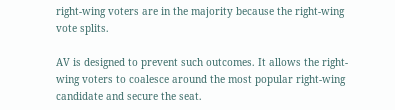right-wing voters are in the majority because the right-wing vote splits.

AV is designed to prevent such outcomes. It allows the right-wing voters to coalesce around the most popular right-wing candidate and secure the seat.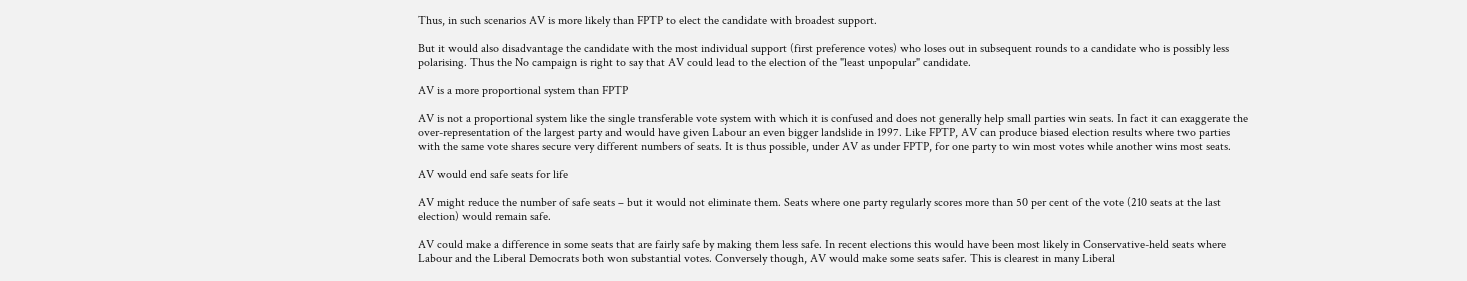Thus, in such scenarios AV is more likely than FPTP to elect the candidate with broadest support.

But it would also disadvantage the candidate with the most individual support (first preference votes) who loses out in subsequent rounds to a candidate who is possibly less polarising. Thus the No campaign is right to say that AV could lead to the election of the "least unpopular" candidate.

AV is a more proportional system than FPTP

AV is not a proportional system like the single transferable vote system with which it is confused and does not generally help small parties win seats. In fact it can exaggerate the over-representation of the largest party and would have given Labour an even bigger landslide in 1997. Like FPTP, AV can produce biased election results where two parties with the same vote shares secure very different numbers of seats. It is thus possible, under AV as under FPTP, for one party to win most votes while another wins most seats.

AV would end safe seats for life

AV might reduce the number of safe seats – but it would not eliminate them. Seats where one party regularly scores more than 50 per cent of the vote (210 seats at the last election) would remain safe.

AV could make a difference in some seats that are fairly safe by making them less safe. In recent elections this would have been most likely in Conservative-held seats where Labour and the Liberal Democrats both won substantial votes. Conversely though, AV would make some seats safer. This is clearest in many Liberal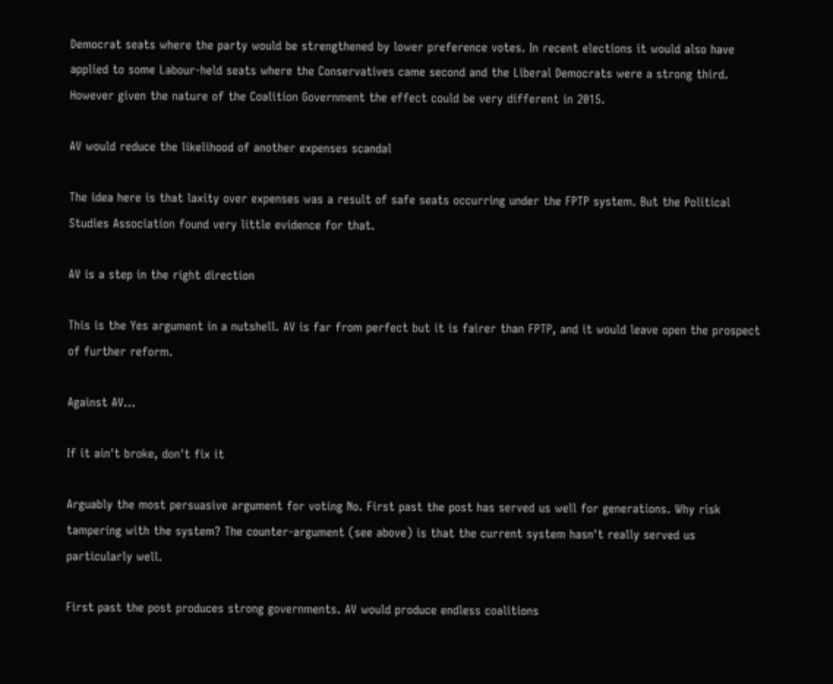Democrat seats where the party would be strengthened by lower preference votes. In recent elections it would also have applied to some Labour-held seats where the Conservatives came second and the Liberal Democrats were a strong third. However given the nature of the Coalition Government the effect could be very different in 2015.

AV would reduce the likelihood of another expenses scandal

The idea here is that laxity over expenses was a result of safe seats occurring under the FPTP system. But the Political Studies Association found very little evidence for that.

AV is a step in the right direction

This is the Yes argument in a nutshell. AV is far from perfect but it is fairer than FPTP, and it would leave open the prospect of further reform.

Against AV...

If it ain't broke, don't fix it

Arguably the most persuasive argument for voting No. First past the post has served us well for generations. Why risk tampering with the system? The counter-argument (see above) is that the current system hasn't really served us particularly well.

First past the post produces strong governments. AV would produce endless coalitions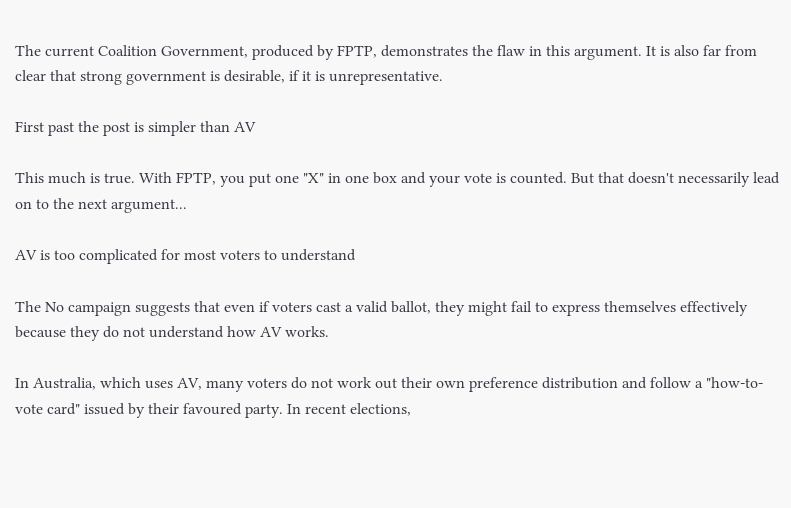The current Coalition Government, produced by FPTP, demonstrates the flaw in this argument. It is also far from clear that strong government is desirable, if it is unrepresentative.

First past the post is simpler than AV

This much is true. With FPTP, you put one "X" in one box and your vote is counted. But that doesn't necessarily lead on to the next argument...

AV is too complicated for most voters to understand

The No campaign suggests that even if voters cast a valid ballot, they might fail to express themselves effectively because they do not understand how AV works.

In Australia, which uses AV, many voters do not work out their own preference distribution and follow a "how-to-vote card" issued by their favoured party. In recent elections,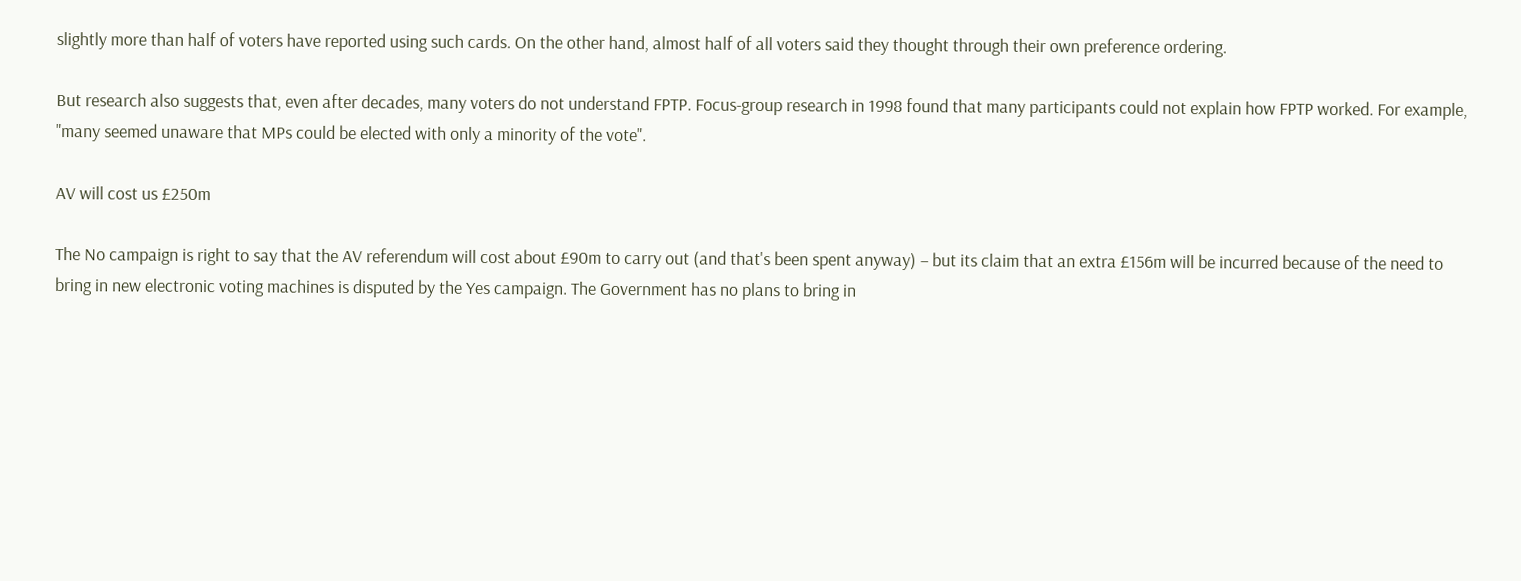slightly more than half of voters have reported using such cards. On the other hand, almost half of all voters said they thought through their own preference ordering.

But research also suggests that, even after decades, many voters do not understand FPTP. Focus-group research in 1998 found that many participants could not explain how FPTP worked. For example, "many seemed unaware that MPs could be elected with only a minority of the vote".

AV will cost us £250m

The No campaign is right to say that the AV referendum will cost about £90m to carry out (and that's been spent anyway) – but its claim that an extra £156m will be incurred because of the need to bring in new electronic voting machines is disputed by the Yes campaign. The Government has no plans to bring in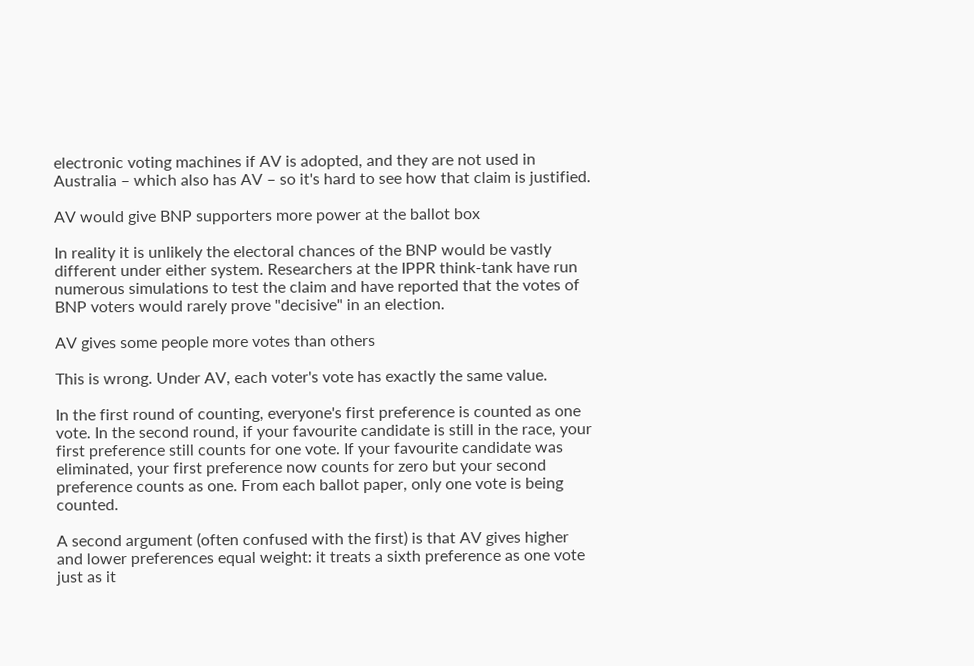electronic voting machines if AV is adopted, and they are not used in Australia – which also has AV – so it's hard to see how that claim is justified.

AV would give BNP supporters more power at the ballot box

In reality it is unlikely the electoral chances of the BNP would be vastly different under either system. Researchers at the IPPR think-tank have run numerous simulations to test the claim and have reported that the votes of BNP voters would rarely prove "decisive" in an election.

AV gives some people more votes than others

This is wrong. Under AV, each voter's vote has exactly the same value.

In the first round of counting, everyone's first preference is counted as one vote. In the second round, if your favourite candidate is still in the race, your first preference still counts for one vote. If your favourite candidate was eliminated, your first preference now counts for zero but your second preference counts as one. From each ballot paper, only one vote is being counted.

A second argument (often confused with the first) is that AV gives higher and lower preferences equal weight: it treats a sixth preference as one vote just as it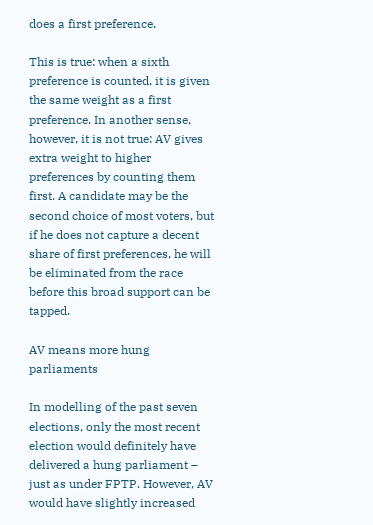does a first preference.

This is true: when a sixth preference is counted, it is given the same weight as a first preference. In another sense, however, it is not true: AV gives extra weight to higher preferences by counting them first. A candidate may be the second choice of most voters, but if he does not capture a decent share of first preferences, he will be eliminated from the race before this broad support can be tapped.

AV means more hung parliaments

In modelling of the past seven elections, only the most recent election would definitely have delivered a hung parliament – just as under FPTP. However, AV would have slightly increased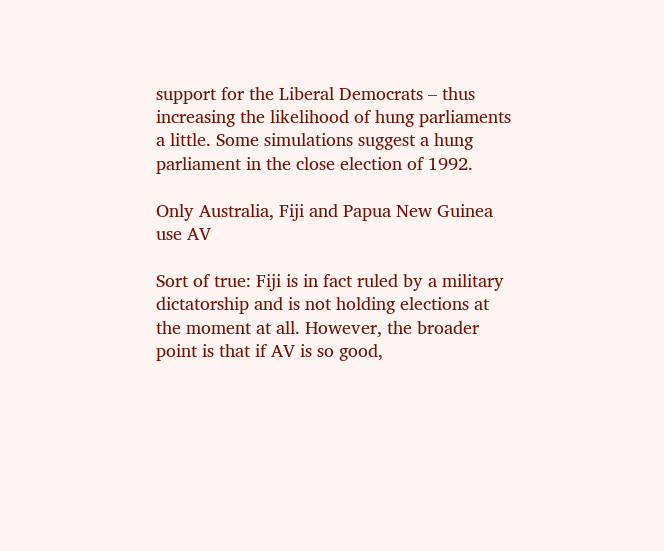support for the Liberal Democrats – thus increasing the likelihood of hung parliaments a little. Some simulations suggest a hung parliament in the close election of 1992.

Only Australia, Fiji and Papua New Guinea use AV

Sort of true: Fiji is in fact ruled by a military dictatorship and is not holding elections at the moment at all. However, the broader point is that if AV is so good,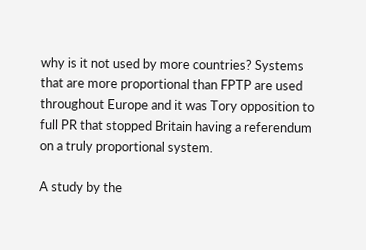why is it not used by more countries? Systems that are more proportional than FPTP are used throughout Europe and it was Tory opposition to full PR that stopped Britain having a referendum on a truly proportional system.

A study by the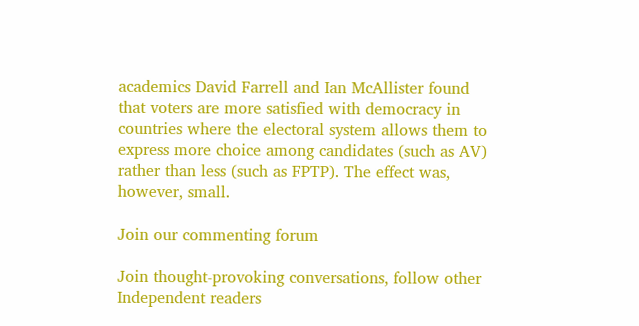academics David Farrell and Ian McAllister found that voters are more satisfied with democracy in countries where the electoral system allows them to express more choice among candidates (such as AV) rather than less (such as FPTP). The effect was, however, small.

Join our commenting forum

Join thought-provoking conversations, follow other Independent readers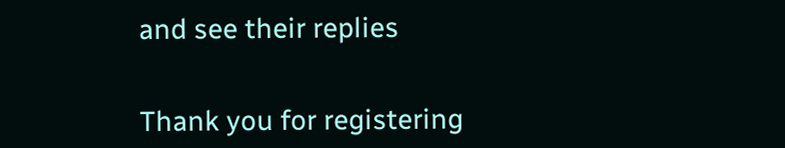and see their replies


Thank you for registering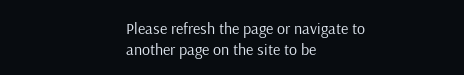Please refresh the page or navigate to another page on the site to be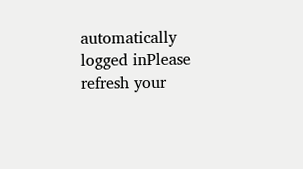automatically logged inPlease refresh your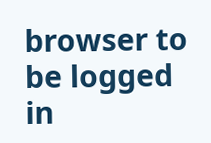browser to be logged in